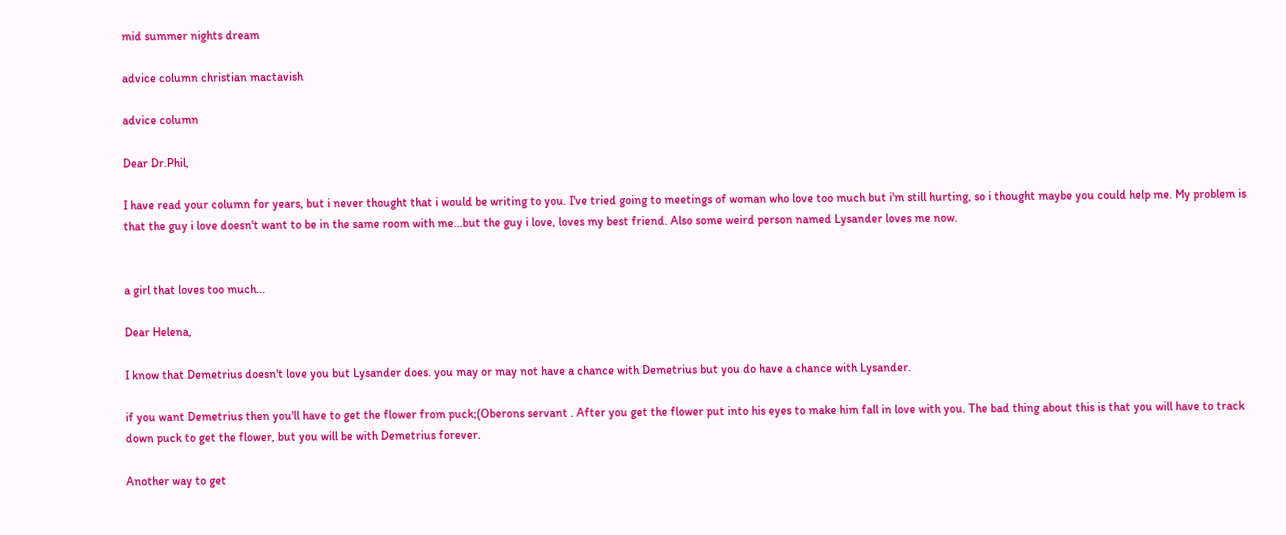mid summer nights dream

advice column christian mactavish

advice column

Dear Dr.Phil,

I have read your column for years, but i never thought that i would be writing to you. I've tried going to meetings of woman who love too much but i'm still hurting, so i thought maybe you could help me. My problem is that the guy i love doesn't want to be in the same room with me...but the guy i love, loves my best friend. Also some weird person named Lysander loves me now.


a girl that loves too much...

Dear Helena,

I know that Demetrius doesn't love you but Lysander does. you may or may not have a chance with Demetrius but you do have a chance with Lysander.

if you want Demetrius then you'll have to get the flower from puck;(Oberons servant . After you get the flower put into his eyes to make him fall in love with you. The bad thing about this is that you will have to track down puck to get the flower, but you will be with Demetrius forever.

Another way to get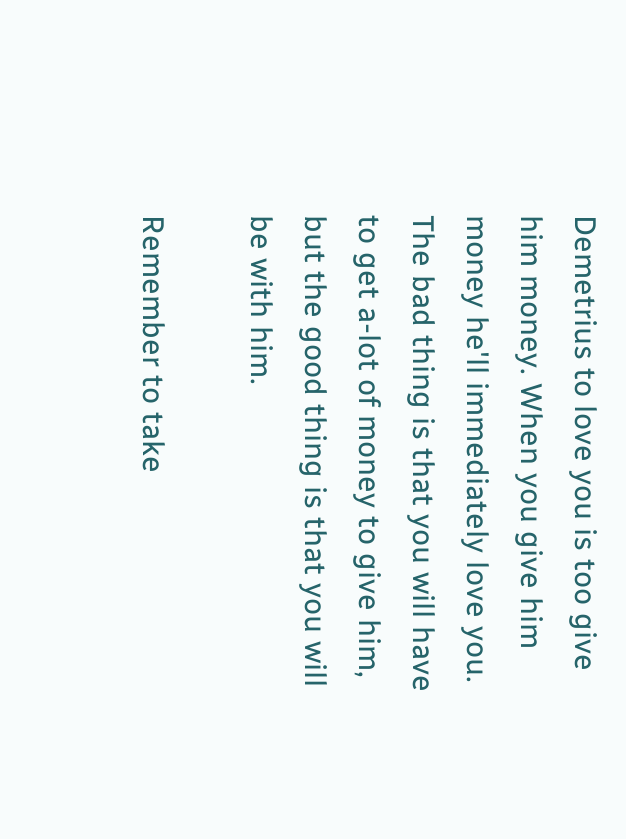Demetrius to love you is too give him money. When you give him money he'll immediately love you. The bad thing is that you will have to get a-lot of money to give him, but the good thing is that you will be with him.

Remember to take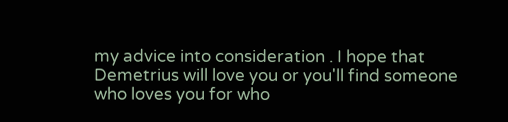my advice into consideration . I hope that Demetrius will love you or you'll find someone who loves you for who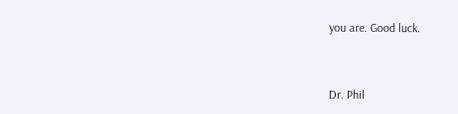you are. Good luck.


Dr. Phil